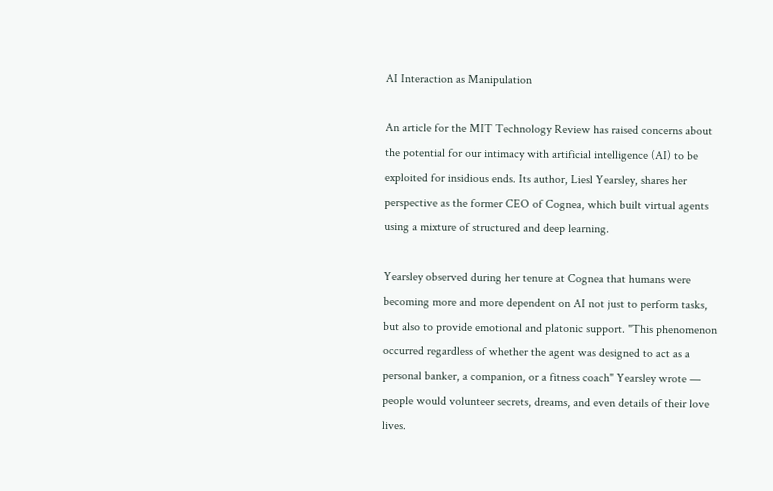AI Interaction as Manipulation

An article for the MIT Technology Review has raised concerns about the potential for our intimacy with artificial intelligence (AI) to be exploited for insidious ends. Its author, Liesl Yearsley, shares her perspective as the former CEO of Cognea, which built virtual agents using a mixture of structured and deep learning.

Yearsley observed during her tenure at Cognea that humans were becoming more and more dependent on AI not just to perform tasks, but also to provide emotional and platonic support. "This phenomenon occurred regardless of whether the agent was designed to act as a personal banker, a companion, or a fitness coach" Yearsley wrote — people would volunteer secrets, dreams, and even details of their love lives.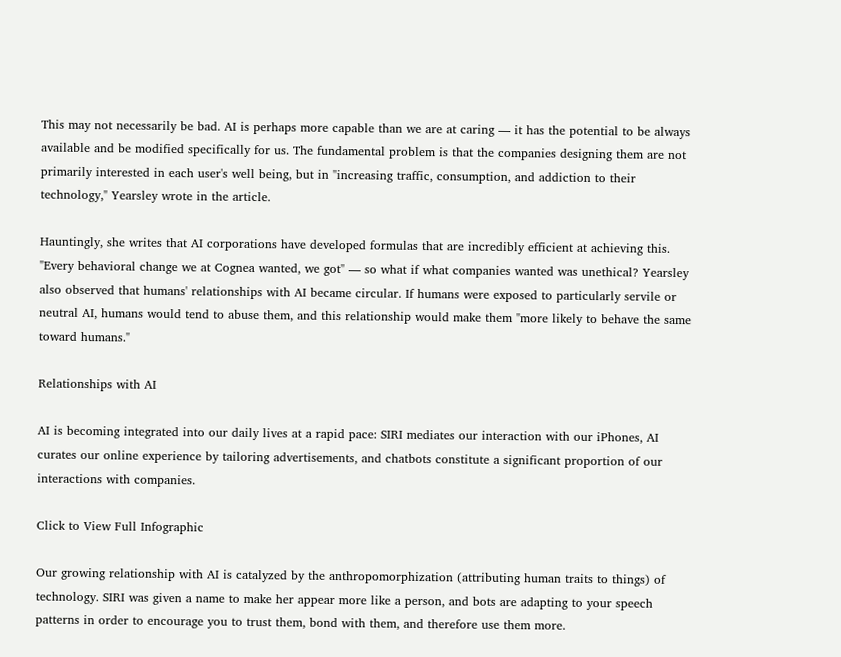This may not necessarily be bad. AI is perhaps more capable than we are at caring — it has the potential to be always available and be modified specifically for us. The fundamental problem is that the companies designing them are not primarily interested in each user's well being, but in "increasing traffic, consumption, and addiction to their technology," Yearsley wrote in the article.

Hauntingly, she writes that AI corporations have developed formulas that are incredibly efficient at achieving this. "Every behavioral change we at Cognea wanted, we got" — so what if what companies wanted was unethical? Yearsley also observed that humans' relationships with AI became circular. If humans were exposed to particularly servile or neutral AI, humans would tend to abuse them, and this relationship would make them "more likely to behave the same toward humans."

Relationships with AI

AI is becoming integrated into our daily lives at a rapid pace: SIRI mediates our interaction with our iPhones, AI curates our online experience by tailoring advertisements, and chatbots constitute a significant proportion of our interactions with companies.

Click to View Full Infographic

Our growing relationship with AI is catalyzed by the anthropomorphization (attributing human traits to things) of technology. SIRI was given a name to make her appear more like a person, and bots are adapting to your speech patterns in order to encourage you to trust them, bond with them, and therefore use them more.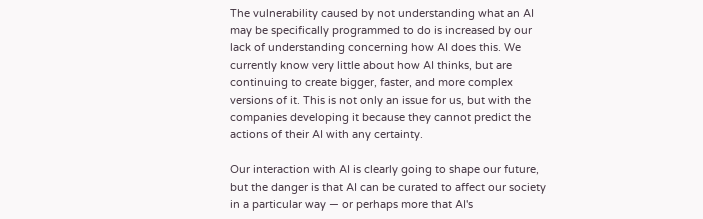The vulnerability caused by not understanding what an AI may be specifically programmed to do is increased by our lack of understanding concerning how AI does this. We currently know very little about how AI thinks, but are continuing to create bigger, faster, and more complex versions of it. This is not only an issue for us, but with the companies developing it because they cannot predict the actions of their AI with any certainty.

Our interaction with AI is clearly going to shape our future, but the danger is that AI can be curated to affect our society in a particular way — or perhaps more that AI's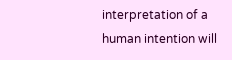interpretation of a human intention will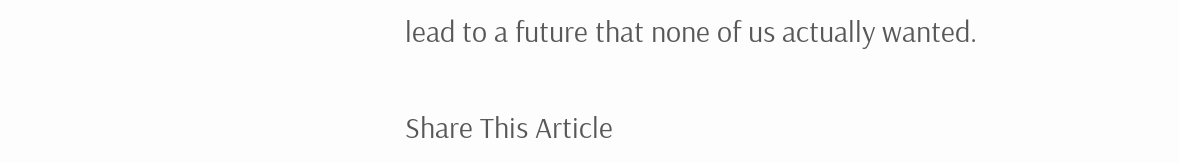lead to a future that none of us actually wanted.

Share This Article